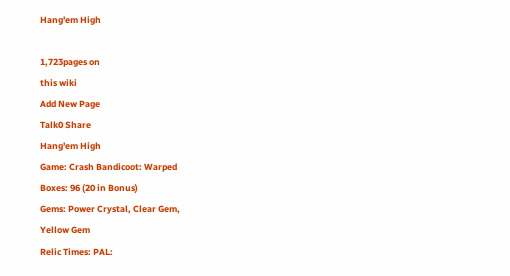Hang'em High

1,723pages on
this wiki
Add New Page
Talk0 Share
Hang'em High
Game: Crash Bandicoot: Warped
Boxes: 96 (20 in Bonus)
Gems: Power Crystal, Clear Gem,
Yellow Gem
Relic Times: PAL: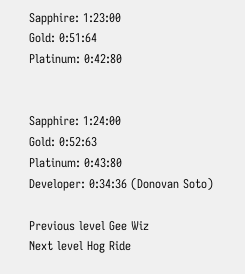Sapphire: 1:23:00
Gold: 0:51:64
Platinum: 0:42:80


Sapphire: 1:24:00
Gold: 0:52:63
Platinum: 0:43:80
Developer: 0:34:36 (Donovan Soto)

Previous level Gee Wiz
Next level Hog Ride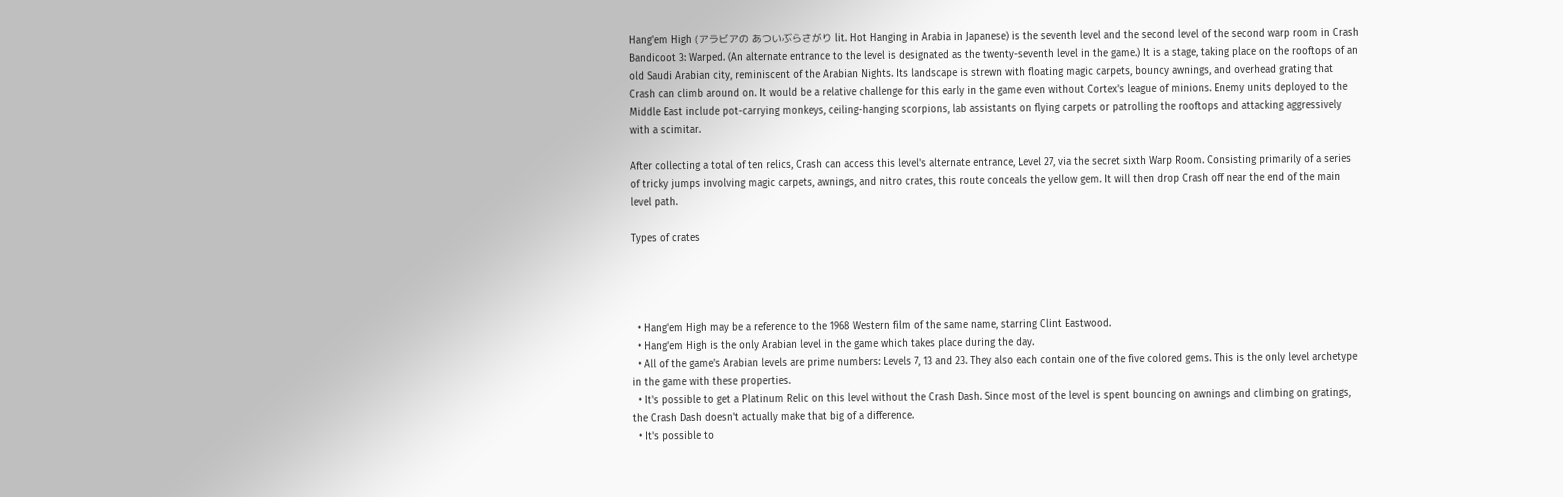Hang'em High (アラビアの あついぶらさがり lit. Hot Hanging in Arabia in Japanese) is the seventh level and the second level of the second warp room in Crash Bandicoot 3: Warped. (An alternate entrance to the level is designated as the twenty-seventh level in the game.) It is a stage, taking place on the rooftops of an old Saudi Arabian city, reminiscent of the Arabian Nights. Its landscape is strewn with floating magic carpets, bouncy awnings, and overhead grating that Crash can climb around on. It would be a relative challenge for this early in the game even without Cortex's league of minions. Enemy units deployed to the Middle East include pot-carrying monkeys, ceiling-hanging scorpions, lab assistants on flying carpets or patrolling the rooftops and attacking aggressively with a scimitar.

After collecting a total of ten relics, Crash can access this level's alternate entrance, Level 27, via the secret sixth Warp Room. Consisting primarily of a series of tricky jumps involving magic carpets, awnings, and nitro crates, this route conceals the yellow gem. It will then drop Crash off near the end of the main level path.

Types of crates




  • Hang'em High may be a reference to the 1968 Western film of the same name, starring Clint Eastwood.
  • Hang'em High is the only Arabian level in the game which takes place during the day.
  • All of the game's Arabian levels are prime numbers: Levels 7, 13 and 23. They also each contain one of the five colored gems. This is the only level archetype in the game with these properties.
  • It's possible to get a Platinum Relic on this level without the Crash Dash. Since most of the level is spent bouncing on awnings and climbing on gratings, the Crash Dash doesn't actually make that big of a difference.
  • It's possible to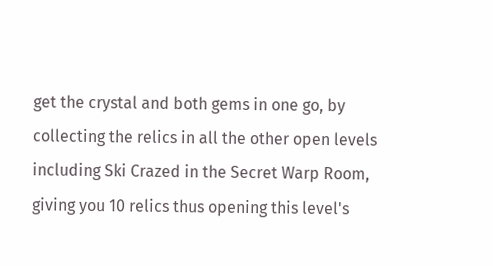get the crystal and both gems in one go, by collecting the relics in all the other open levels including Ski Crazed in the Secret Warp Room, giving you 10 relics thus opening this level's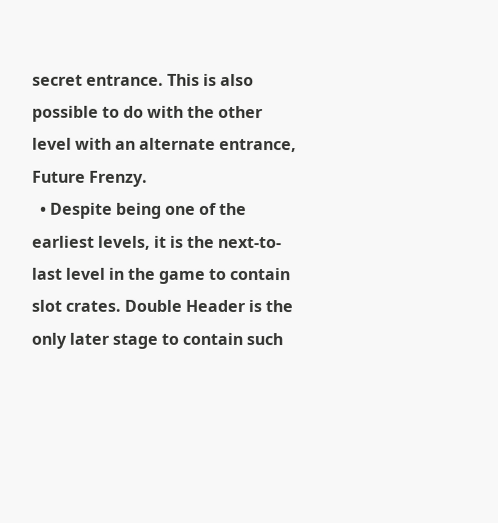secret entrance. This is also possible to do with the other level with an alternate entrance, Future Frenzy.
  • Despite being one of the earliest levels, it is the next-to-last level in the game to contain slot crates. Double Header is the only later stage to contain such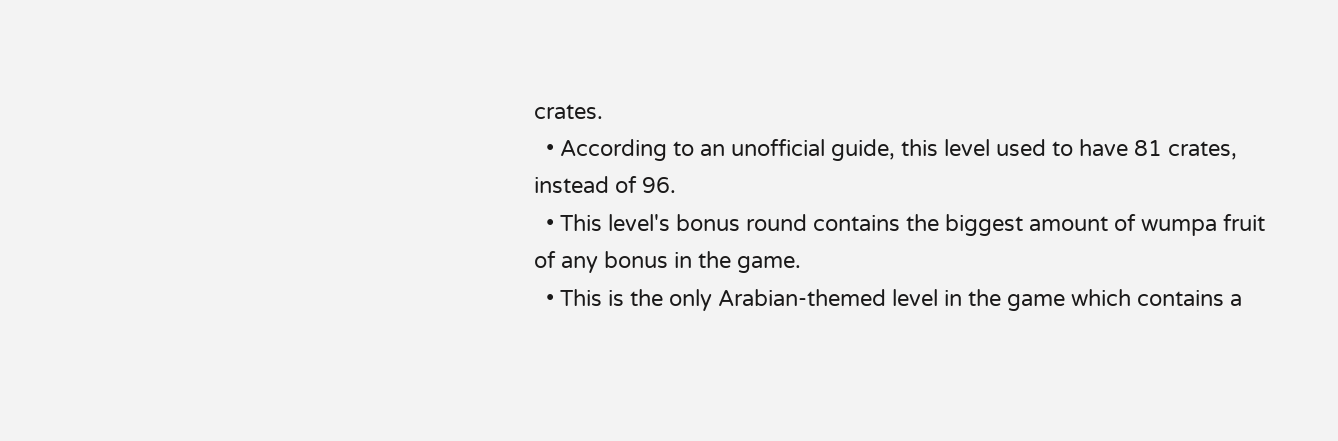crates.
  • According to an unofficial guide, this level used to have 81 crates, instead of 96.
  • This level's bonus round contains the biggest amount of wumpa fruit of any bonus in the game.
  • This is the only Arabian-themed level in the game which contains a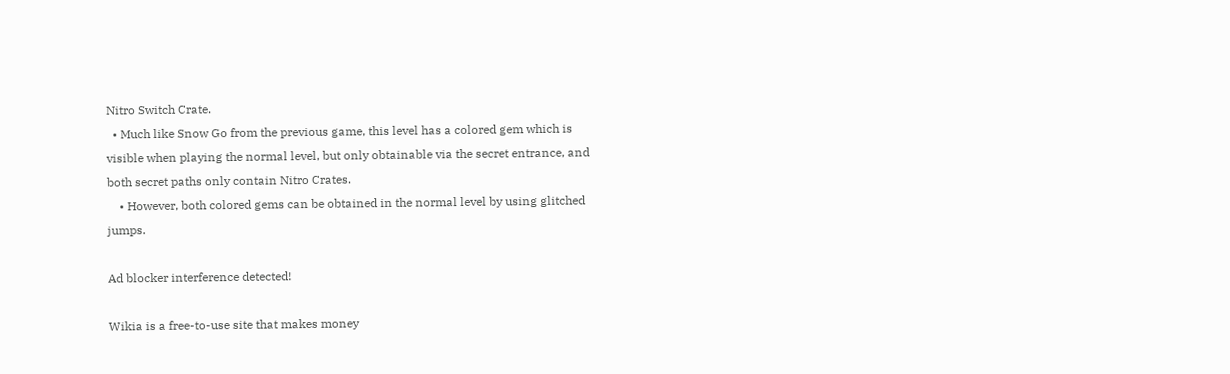Nitro Switch Crate.
  • Much like Snow Go from the previous game, this level has a colored gem which is visible when playing the normal level, but only obtainable via the secret entrance, and both secret paths only contain Nitro Crates.
    • However, both colored gems can be obtained in the normal level by using glitched jumps.

Ad blocker interference detected!

Wikia is a free-to-use site that makes money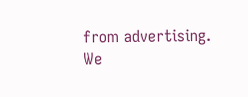from advertising. We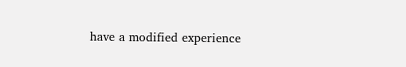have a modified experience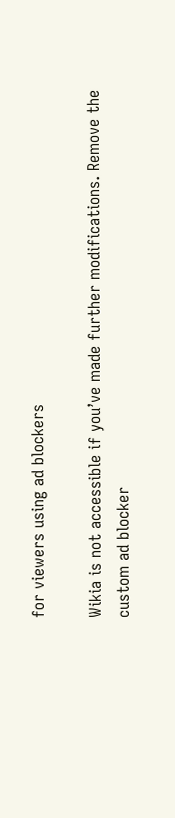for viewers using ad blockers

Wikia is not accessible if you’ve made further modifications. Remove the custom ad blocker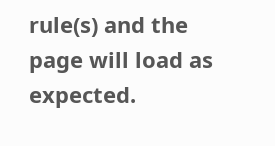rule(s) and the page will load as expected.